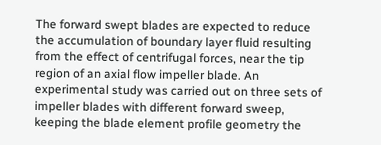The forward swept blades are expected to reduce the accumulation of boundary layer fluid resulting from the effect of centrifugal forces, near the tip region of an axial flow impeller blade. An experimental study was carried out on three sets of impeller blades with different forward sweep, keeping the blade element profile geometry the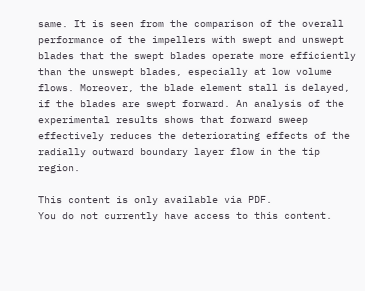same. It is seen from the comparison of the overall performance of the impellers with swept and unswept blades that the swept blades operate more efficiently than the unswept blades, especially at low volume flows. Moreover, the blade element stall is delayed, if the blades are swept forward. An analysis of the experimental results shows that forward sweep effectively reduces the deteriorating effects of the radially outward boundary layer flow in the tip region.

This content is only available via PDF.
You do not currently have access to this content.